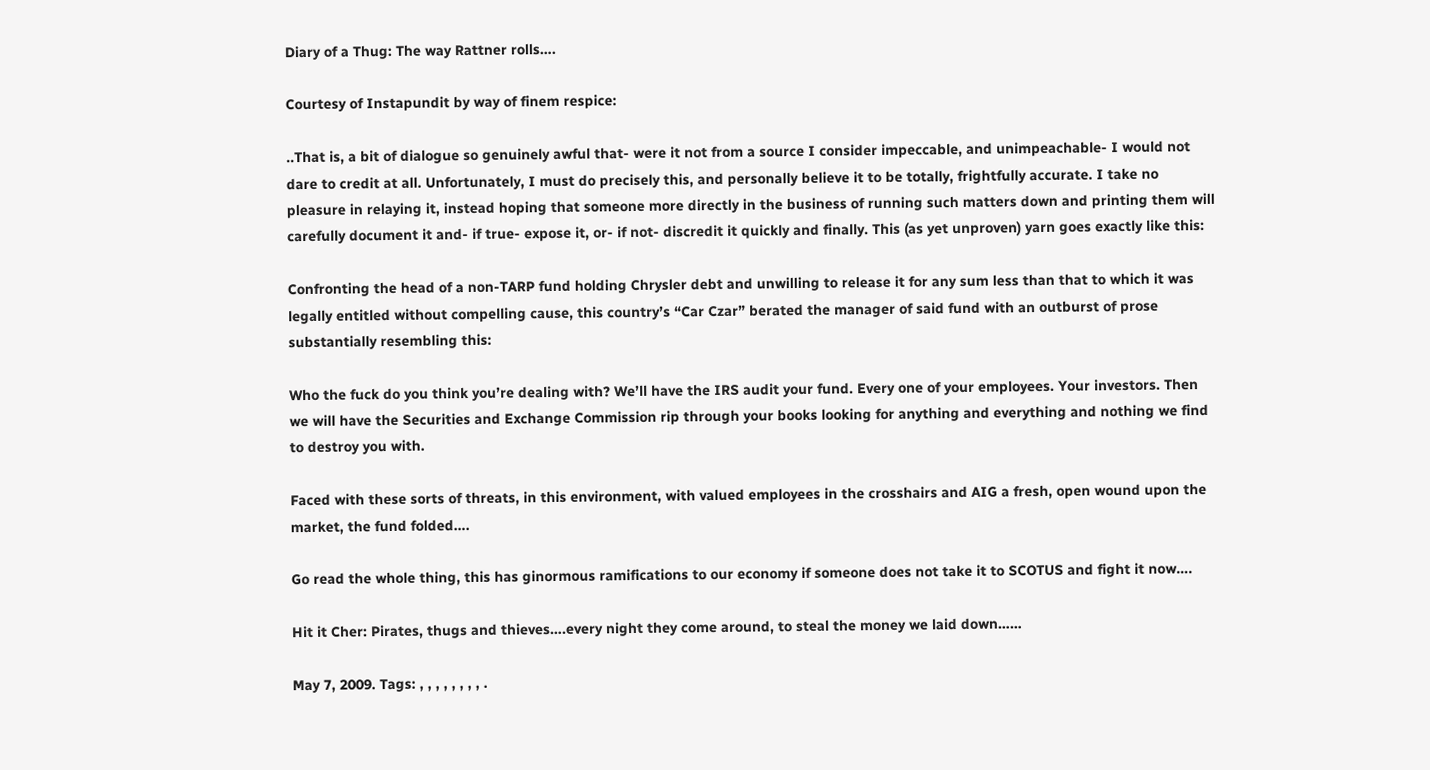Diary of a Thug: The way Rattner rolls….

Courtesy of Instapundit by way of finem respice:

..That is, a bit of dialogue so genuinely awful that- were it not from a source I consider impeccable, and unimpeachable- I would not dare to credit at all. Unfortunately, I must do precisely this, and personally believe it to be totally, frightfully accurate. I take no pleasure in relaying it, instead hoping that someone more directly in the business of running such matters down and printing them will carefully document it and- if true- expose it, or- if not- discredit it quickly and finally. This (as yet unproven) yarn goes exactly like this:

Confronting the head of a non-TARP fund holding Chrysler debt and unwilling to release it for any sum less than that to which it was legally entitled without compelling cause, this country’s “Car Czar” berated the manager of said fund with an outburst of prose substantially resembling this:

Who the fuck do you think you’re dealing with? We’ll have the IRS audit your fund. Every one of your employees. Your investors. Then we will have the Securities and Exchange Commission rip through your books looking for anything and everything and nothing we find to destroy you with.

Faced with these sorts of threats, in this environment, with valued employees in the crosshairs and AIG a fresh, open wound upon the market, the fund folded….

Go read the whole thing, this has ginormous ramifications to our economy if someone does not take it to SCOTUS and fight it now….

Hit it Cher: Pirates, thugs and thieves….every night they come around, to steal the money we laid down……

May 7, 2009. Tags: , , , , , , , , .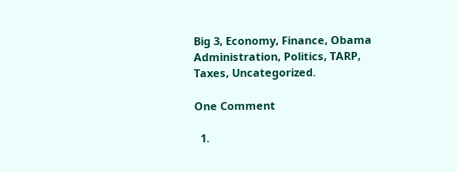Big 3, Economy, Finance, Obama Administration, Politics, TARP, Taxes, Uncategorized.

One Comment

  1.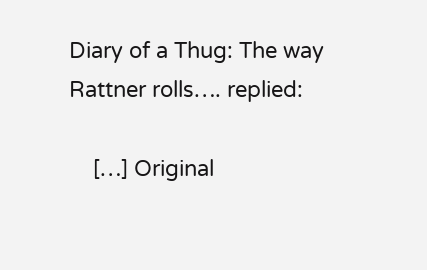Diary of a Thug: The way Rattner rolls…. replied:

    […] Original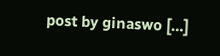post by ginaswo […]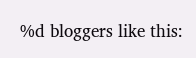%d bloggers like this: